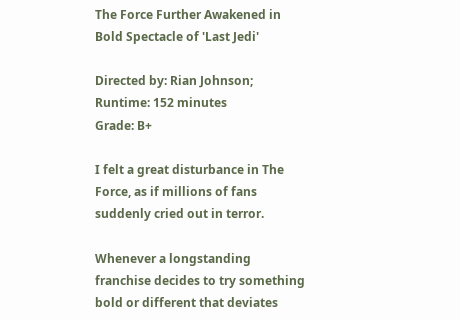The Force Further Awakened in Bold Spectacle of 'Last Jedi'

Directed by: Rian Johnson; Runtime: 152 minutes
Grade: B+

I felt a great disturbance in The Force, as if millions of fans suddenly cried out in terror.

Whenever a longstanding franchise decides to try something bold or different that deviates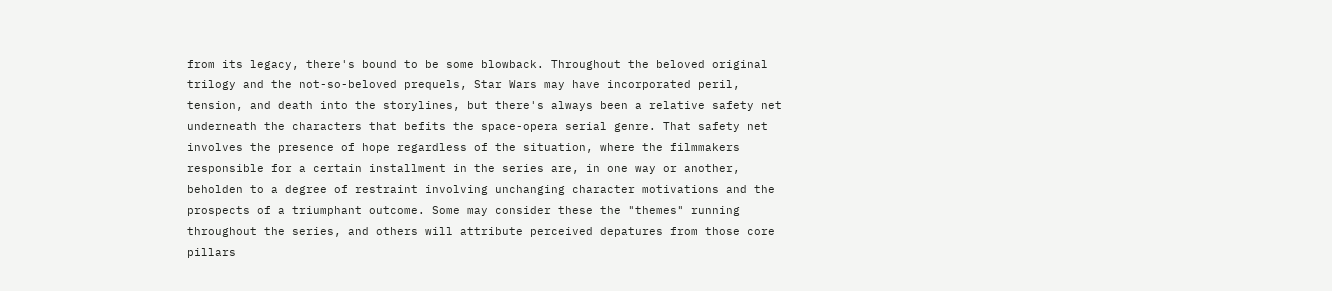from its legacy, there's bound to be some blowback. Throughout the beloved original trilogy and the not-so-beloved prequels, Star Wars may have incorporated peril, tension, and death into the storylines, but there's always been a relative safety net underneath the characters that befits the space-opera serial genre. That safety net involves the presence of hope regardless of the situation, where the filmmakers responsible for a certain installment in the series are, in one way or another, beholden to a degree of restraint involving unchanging character motivations and the prospects of a triumphant outcome. Some may consider these the "themes" running throughout the series, and others will attribute perceived depatures from those core pillars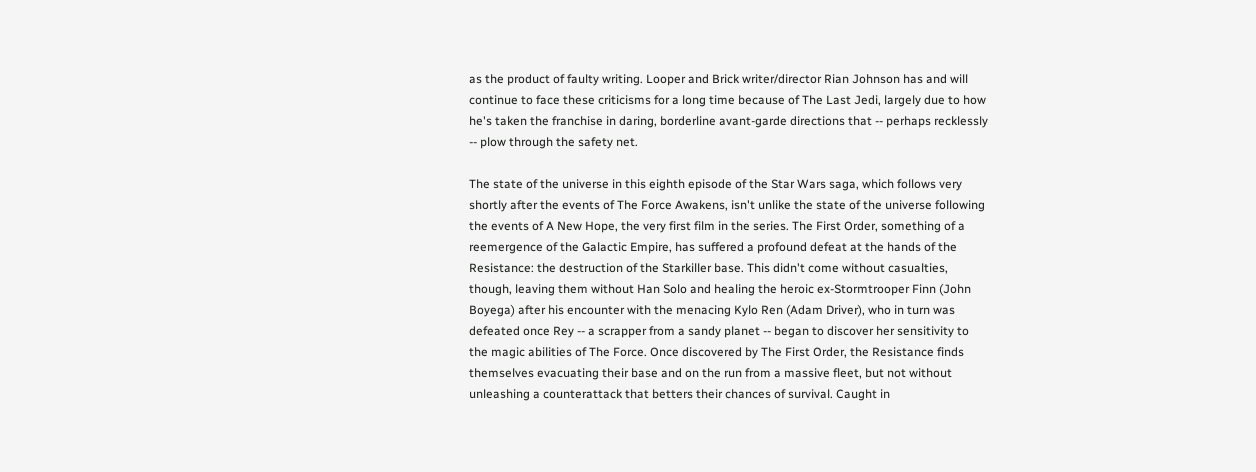as the product of faulty writing. Looper and Brick writer/director Rian Johnson has and will continue to face these criticisms for a long time because of The Last Jedi, largely due to how he's taken the franchise in daring, borderline avant-garde directions that -- perhaps recklessly -- plow through the safety net.

The state of the universe in this eighth episode of the Star Wars saga, which follows very shortly after the events of The Force Awakens, isn't unlike the state of the universe following the events of A New Hope, the very first film in the series. The First Order, something of a reemergence of the Galactic Empire, has suffered a profound defeat at the hands of the Resistance: the destruction of the Starkiller base. This didn't come without casualties, though, leaving them without Han Solo and healing the heroic ex-Stormtrooper Finn (John Boyega) after his encounter with the menacing Kylo Ren (Adam Driver), who in turn was defeated once Rey -- a scrapper from a sandy planet -- began to discover her sensitivity to the magic abilities of The Force. Once discovered by The First Order, the Resistance finds themselves evacuating their base and on the run from a massive fleet, but not without unleashing a counterattack that betters their chances of survival. Caught in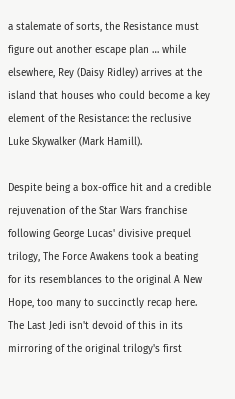a stalemate of sorts, the Resistance must figure out another escape plan … while elsewhere, Rey (Daisy Ridley) arrives at the island that houses who could become a key element of the Resistance: the reclusive Luke Skywalker (Mark Hamill).

Despite being a box-office hit and a credible rejuvenation of the Star Wars franchise following George Lucas' divisive prequel trilogy, The Force Awakens took a beating for its resemblances to the original A New Hope, too many to succinctly recap here. The Last Jedi isn't devoid of this in its mirroring of the original trilogy's first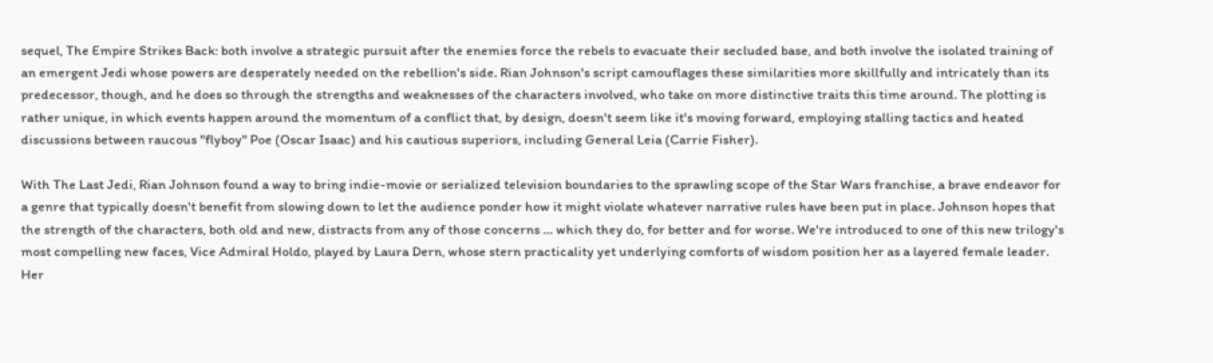sequel, The Empire Strikes Back: both involve a strategic pursuit after the enemies force the rebels to evacuate their secluded base, and both involve the isolated training of an emergent Jedi whose powers are desperately needed on the rebellion's side. Rian Johnson's script camouflages these similarities more skillfully and intricately than its predecessor, though, and he does so through the strengths and weaknesses of the characters involved, who take on more distinctive traits this time around. The plotting is rather unique, in which events happen around the momentum of a conflict that, by design, doesn't seem like it's moving forward, employing stalling tactics and heated discussions between raucous "flyboy" Poe (Oscar Isaac) and his cautious superiors, including General Leia (Carrie Fisher).

With The Last Jedi, Rian Johnson found a way to bring indie-movie or serialized television boundaries to the sprawling scope of the Star Wars franchise, a brave endeavor for a genre that typically doesn't benefit from slowing down to let the audience ponder how it might violate whatever narrative rules have been put in place. Johnson hopes that the strength of the characters, both old and new, distracts from any of those concerns … which they do, for better and for worse. We're introduced to one of this new trilogy's most compelling new faces, Vice Admiral Holdo, played by Laura Dern, whose stern practicality yet underlying comforts of wisdom position her as a layered female leader. Her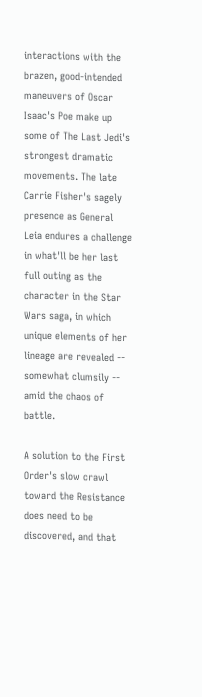interactions with the brazen, good-intended maneuvers of Oscar Isaac's Poe make up some of The Last Jedi's strongest dramatic movements. The late Carrie Fisher's sagely presence as General Leia endures a challenge in what'll be her last full outing as the character in the Star Wars saga, in which unique elements of her lineage are revealed -- somewhat clumsily -- amid the chaos of battle.

A solution to the First Order's slow crawl toward the Resistance does need to be discovered, and that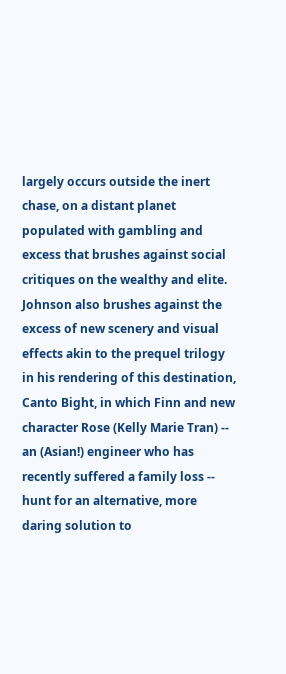largely occurs outside the inert chase, on a distant planet populated with gambling and excess that brushes against social critiques on the wealthy and elite. Johnson also brushes against the excess of new scenery and visual effects akin to the prequel trilogy in his rendering of this destination, Canto Bight, in which Finn and new character Rose (Kelly Marie Tran) -- an (Asian!) engineer who has recently suffered a family loss -- hunt for an alternative, more daring solution to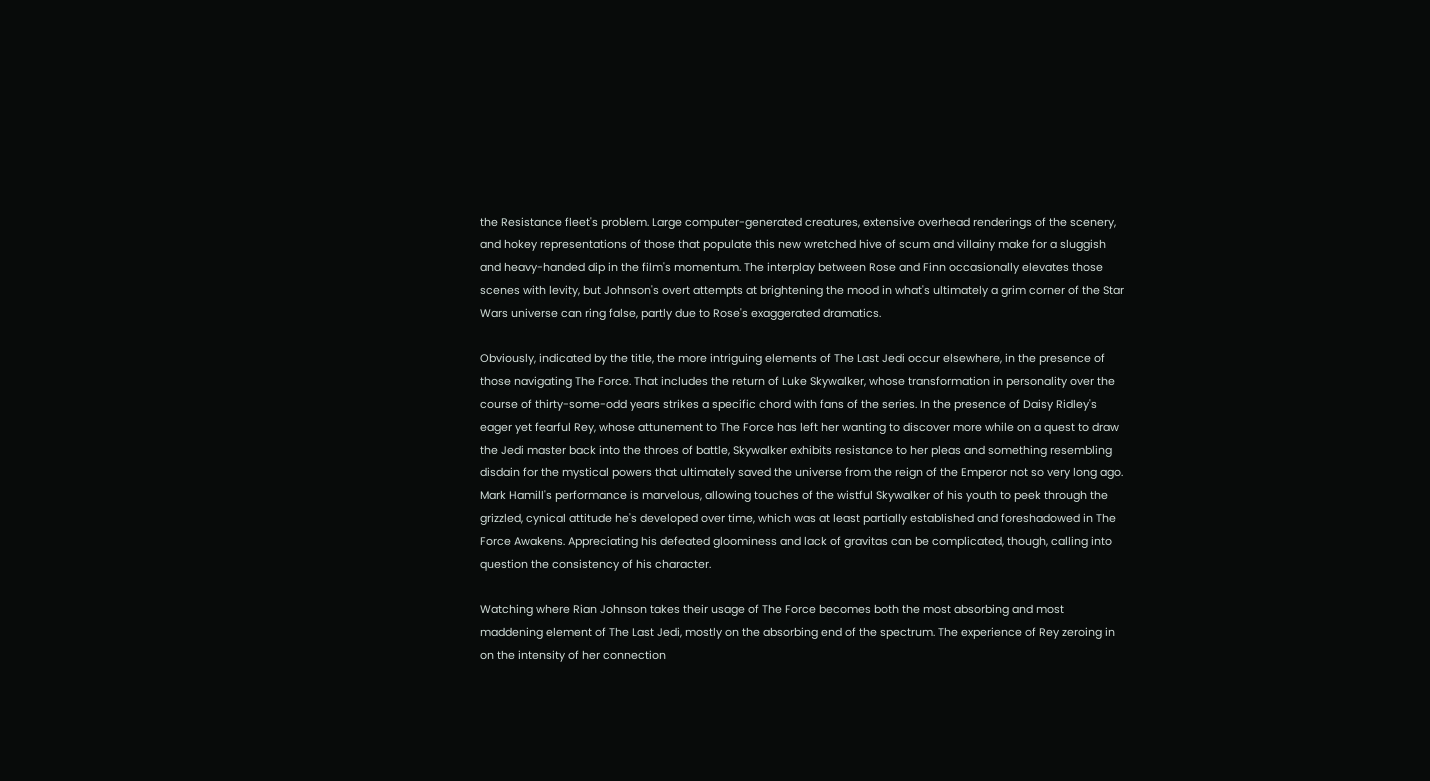the Resistance fleet's problem. Large computer-generated creatures, extensive overhead renderings of the scenery, and hokey representations of those that populate this new wretched hive of scum and villainy make for a sluggish and heavy-handed dip in the film's momentum. The interplay between Rose and Finn occasionally elevates those scenes with levity, but Johnson's overt attempts at brightening the mood in what's ultimately a grim corner of the Star Wars universe can ring false, partly due to Rose's exaggerated dramatics.

Obviously, indicated by the title, the more intriguing elements of The Last Jedi occur elsewhere, in the presence of those navigating The Force. That includes the return of Luke Skywalker, whose transformation in personality over the course of thirty-some-odd years strikes a specific chord with fans of the series. In the presence of Daisy Ridley's eager yet fearful Rey, whose attunement to The Force has left her wanting to discover more while on a quest to draw the Jedi master back into the throes of battle, Skywalker exhibits resistance to her pleas and something resembling disdain for the mystical powers that ultimately saved the universe from the reign of the Emperor not so very long ago. Mark Hamill's performance is marvelous, allowing touches of the wistful Skywalker of his youth to peek through the grizzled, cynical attitude he's developed over time, which was at least partially established and foreshadowed in The Force Awakens. Appreciating his defeated gloominess and lack of gravitas can be complicated, though, calling into question the consistency of his character.

Watching where Rian Johnson takes their usage of The Force becomes both the most absorbing and most maddening element of The Last Jedi, mostly on the absorbing end of the spectrum. The experience of Rey zeroing in on the intensity of her connection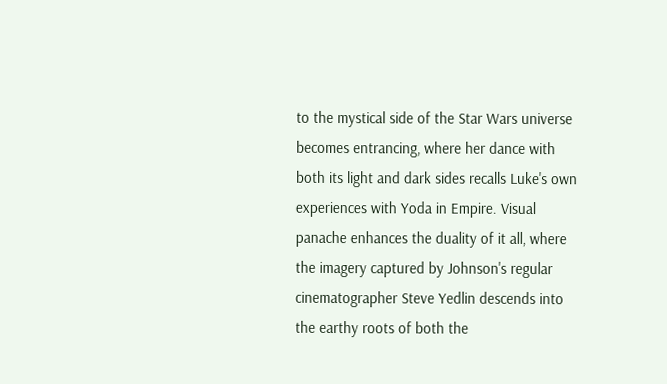to the mystical side of the Star Wars universe becomes entrancing, where her dance with both its light and dark sides recalls Luke's own experiences with Yoda in Empire. Visual panache enhances the duality of it all, where the imagery captured by Johnson's regular cinematographer Steve Yedlin descends into the earthy roots of both the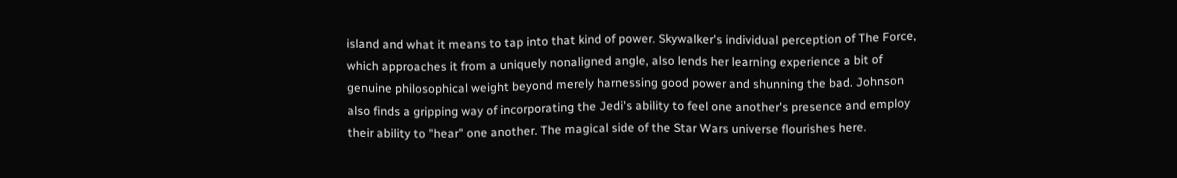island and what it means to tap into that kind of power. Skywalker's individual perception of The Force, which approaches it from a uniquely nonaligned angle, also lends her learning experience a bit of genuine philosophical weight beyond merely harnessing good power and shunning the bad. Johnson also finds a gripping way of incorporating the Jedi's ability to feel one another's presence and employ their ability to "hear" one another. The magical side of the Star Wars universe flourishes here.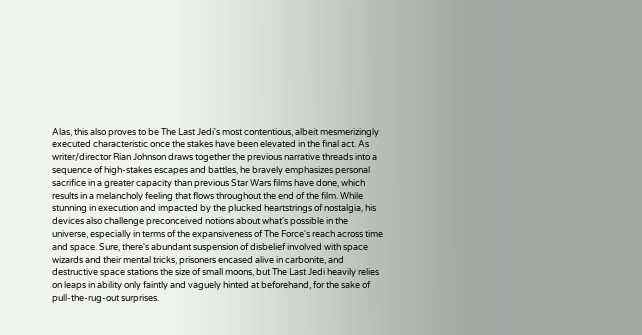Alas, this also proves to be The Last Jedi's most contentious, albeit mesmerizingly executed characteristic once the stakes have been elevated in the final act. As writer/director Rian Johnson draws together the previous narrative threads into a sequence of high-stakes escapes and battles, he bravely emphasizes personal sacrifice in a greater capacity than previous Star Wars films have done, which results in a melancholy feeling that flows throughout the end of the film. While stunning in execution and impacted by the plucked heartstrings of nostalgia, his devices also challenge preconceived notions about what's possible in the universe, especially in terms of the expansiveness of The Force's reach across time and space. Sure, there's abundant suspension of disbelief involved with space wizards and their mental tricks, prisoners encased alive in carbonite, and destructive space stations the size of small moons, but The Last Jedi heavily relies on leaps in ability only faintly and vaguely hinted at beforehand, for the sake of pull-the-rug-out surprises.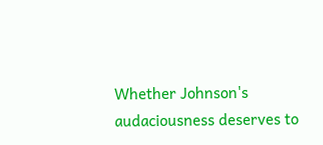Whether Johnson's audaciousness deserves to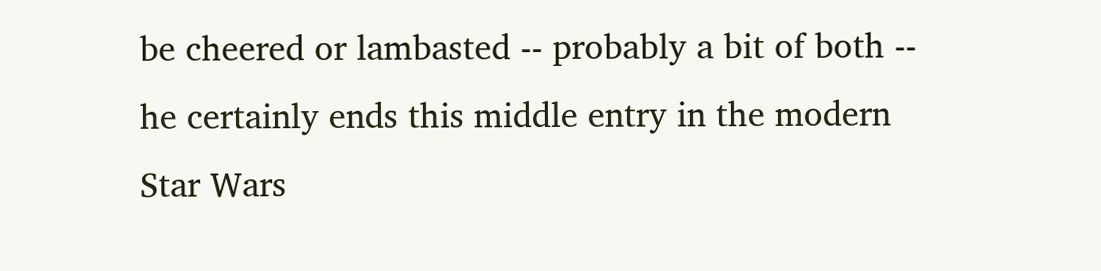be cheered or lambasted -- probably a bit of both -- he certainly ends this middle entry in the modern Star Wars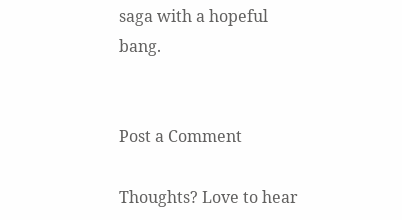saga with a hopeful bang.


Post a Comment

Thoughts? Love to hear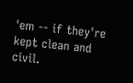'em -- if they're kept clean and civil.